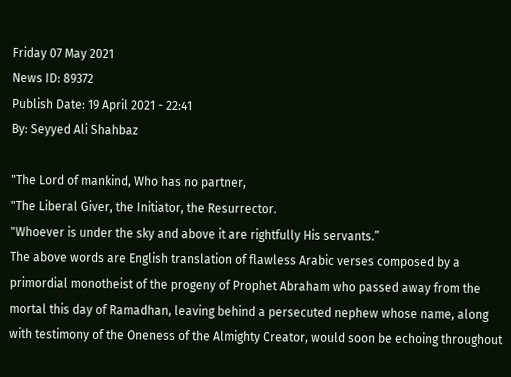Friday 07 May 2021
News ID: 89372
Publish Date: 19 April 2021 - 22:41
By: Seyyed Ali Shahbaz

"The Lord of mankind, Who has no partner,
"The Liberal Giver, the Initiator, the Resurrector.
"Whoever is under the sky and above it are rightfully His servants.”
The above words are English translation of flawless Arabic verses composed by a primordial monotheist of the progeny of Prophet Abraham who passed away from the mortal this day of Ramadhan, leaving behind a persecuted nephew whose name, along with testimony of the Oneness of the Almighty Creator, would soon be echoing throughout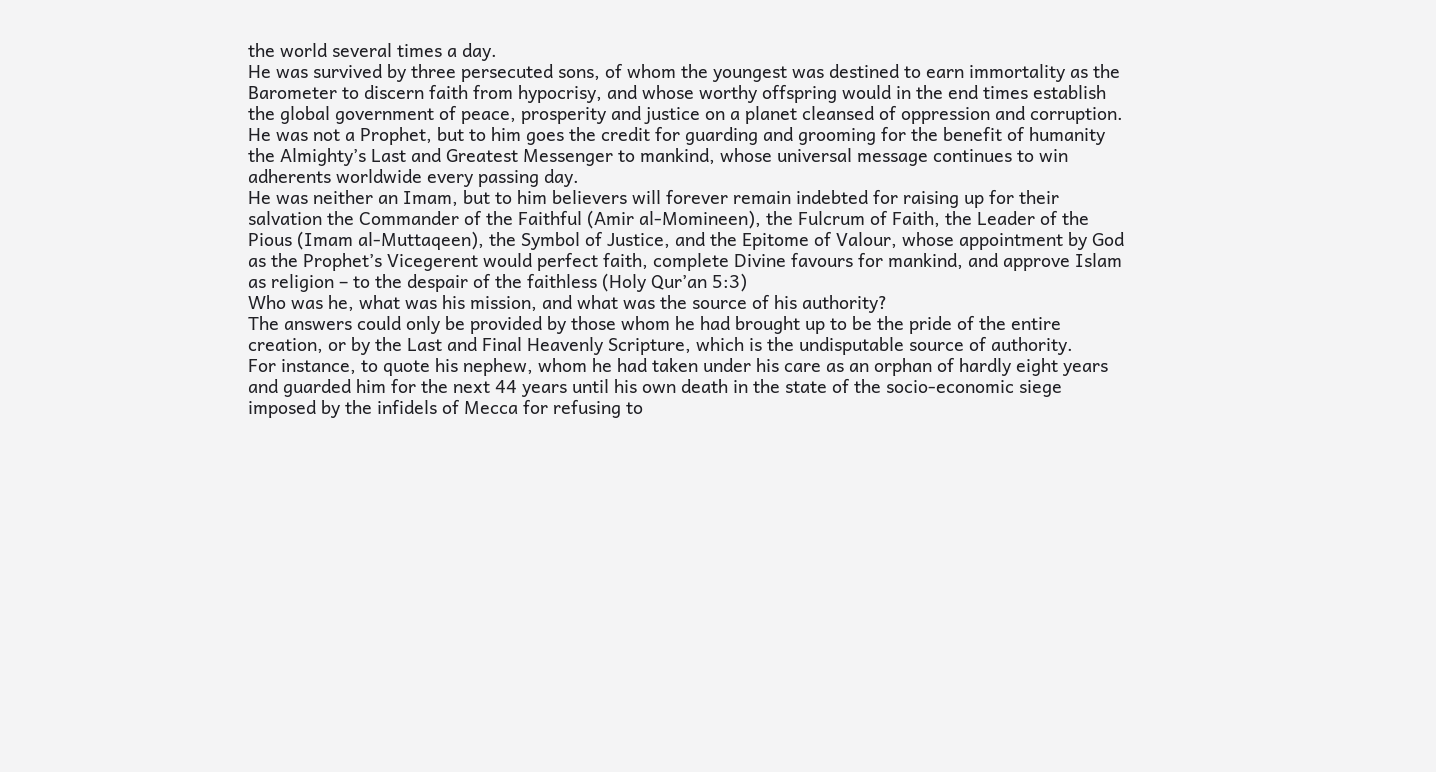the world several times a day.
He was survived by three persecuted sons, of whom the youngest was destined to earn immortality as the Barometer to discern faith from hypocrisy, and whose worthy offspring would in the end times establish the global government of peace, prosperity and justice on a planet cleansed of oppression and corruption.
He was not a Prophet, but to him goes the credit for guarding and grooming for the benefit of humanity the Almighty’s Last and Greatest Messenger to mankind, whose universal message continues to win adherents worldwide every passing day.
He was neither an Imam, but to him believers will forever remain indebted for raising up for their salvation the Commander of the Faithful (Amir al-Momineen), the Fulcrum of Faith, the Leader of the Pious (Imam al-Muttaqeen), the Symbol of Justice, and the Epitome of Valour, whose appointment by God as the Prophet’s Vicegerent would perfect faith, complete Divine favours for mankind, and approve Islam as religion – to the despair of the faithless (Holy Qur’an 5:3)
Who was he, what was his mission, and what was the source of his authority?
The answers could only be provided by those whom he had brought up to be the pride of the entire creation, or by the Last and Final Heavenly Scripture, which is the undisputable source of authority.
For instance, to quote his nephew, whom he had taken under his care as an orphan of hardly eight years and guarded him for the next 44 years until his own death in the state of the socio-economic siege imposed by the infidels of Mecca for refusing to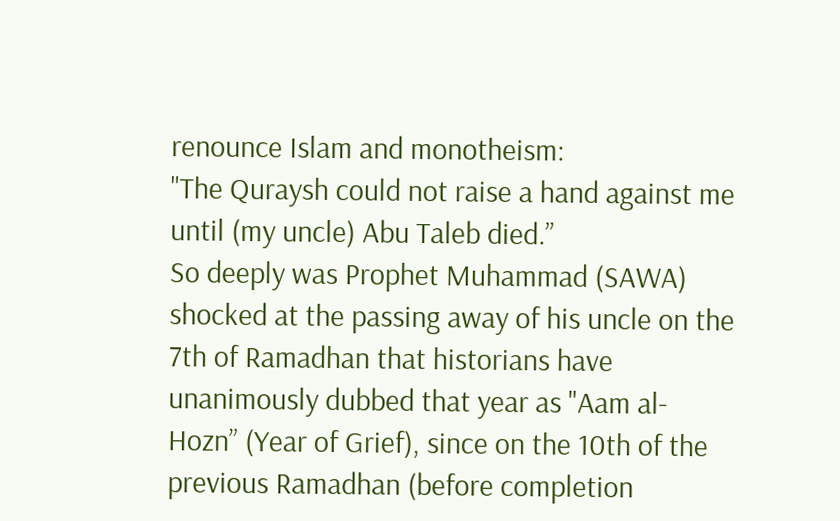renounce Islam and monotheism:
"The Quraysh could not raise a hand against me until (my uncle) Abu Taleb died.”
So deeply was Prophet Muhammad (SAWA) shocked at the passing away of his uncle on the 7th of Ramadhan that historians have unanimously dubbed that year as "Aam al-Hozn” (Year of Grief), since on the 10th of the previous Ramadhan (before completion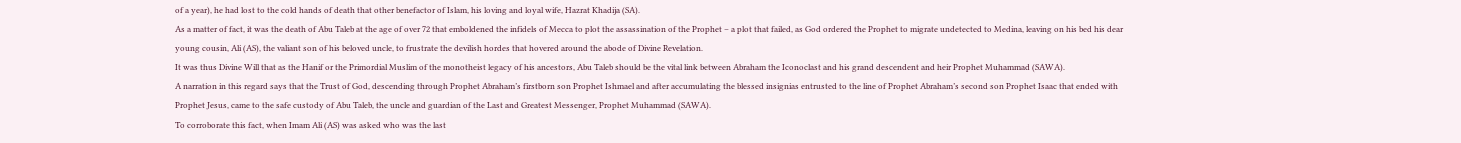of a year), he had lost to the cold hands of death that other benefactor of Islam, his loving and loyal wife, Hazrat Khadija (SA).
As a matter of fact, it was the death of Abu Taleb at the age of over 72 that emboldened the infidels of Mecca to plot the assassination of the Prophet – a plot that failed, as God ordered the Prophet to migrate undetected to Medina, leaving on his bed his dear young cousin, Ali (AS), the valiant son of his beloved uncle, to frustrate the devilish hordes that hovered around the abode of Divine Revelation.
It was thus Divine Will that as the Hanif or the Primordial Muslim of the monotheist legacy of his ancestors, Abu Taleb should be the vital link between Abraham the Iconoclast and his grand descendent and heir Prophet Muhammad (SAWA).
A narration in this regard says that the Trust of God, descending through Prophet Abraham’s firstborn son Prophet Ishmael and after accumulating the blessed insignias entrusted to the line of Prophet Abraham’s second son Prophet Isaac that ended with Prophet Jesus, came to the safe custody of Abu Taleb, the uncle and guardian of the Last and Greatest Messenger, Prophet Muhammad (SAWA).
To corroborate this fact, when Imam Ali (AS) was asked who was the last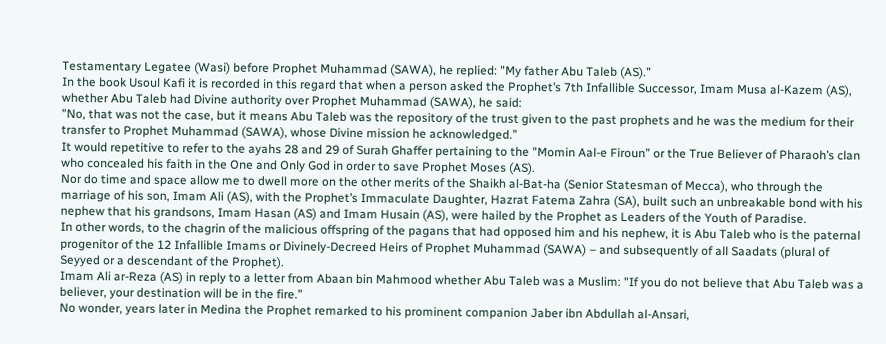Testamentary Legatee (Wasi) before Prophet Muhammad (SAWA), he replied: "My father Abu Taleb (AS).”
In the book Usoul Kafi it is recorded in this regard that when a person asked the Prophet’s 7th Infallible Successor, Imam Musa al-Kazem (AS), whether Abu Taleb had Divine authority over Prophet Muhammad (SAWA), he said:
"No, that was not the case, but it means Abu Taleb was the repository of the trust given to the past prophets and he was the medium for their transfer to Prophet Muhammad (SAWA), whose Divine mission he acknowledged.”
It would repetitive to refer to the ayahs 28 and 29 of Surah Ghaffer pertaining to the "Momin Aal-e Firoun” or the True Believer of Pharaoh’s clan who concealed his faith in the One and Only God in order to save Prophet Moses (AS).
Nor do time and space allow me to dwell more on the other merits of the Shaikh al-Bat-ha (Senior Statesman of Mecca), who through the marriage of his son, Imam Ali (AS), with the Prophet’s Immaculate Daughter, Hazrat Fatema Zahra (SA), built such an unbreakable bond with his nephew that his grandsons, Imam Hasan (AS) and Imam Husain (AS), were hailed by the Prophet as Leaders of the Youth of Paradise.
In other words, to the chagrin of the malicious offspring of the pagans that had opposed him and his nephew, it is Abu Taleb who is the paternal progenitor of the 12 Infallible Imams or Divinely-Decreed Heirs of Prophet Muhammad (SAWA) – and subsequently of all Saadats (plural of Seyyed or a descendant of the Prophet).
Imam Ali ar-Reza (AS) in reply to a letter from Abaan bin Mahmood whether Abu Taleb was a Muslim: "If you do not believe that Abu Taleb was a believer, your destination will be in the fire.”
No wonder, years later in Medina the Prophet remarked to his prominent companion Jaber ibn Abdullah al-Ansari,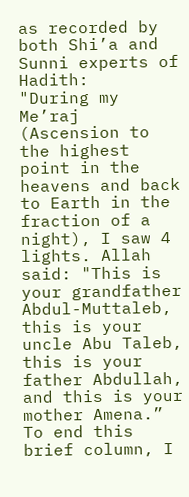as recorded by both Shi’a and Sunni experts of Hadith:
"During my Me’raj (Ascension to the highest point in the heavens and back to Earth in the fraction of a night), I saw 4 lights. Allah said: "This is your grandfather Abdul-Muttaleb, this is your uncle Abu Taleb, this is your father Abdullah, and this is your mother Amena.”
To end this brief column, I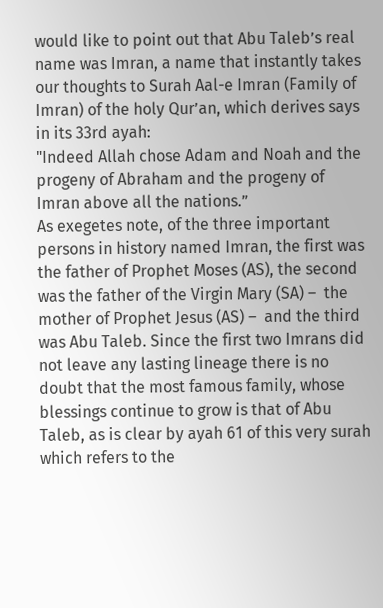would like to point out that Abu Taleb’s real name was Imran, a name that instantly takes our thoughts to Surah Aal-e Imran (Family of Imran) of the holy Qur’an, which derives says in its 33rd ayah:
"Indeed Allah chose Adam and Noah and the progeny of Abraham and the progeny of Imran above all the nations.”
As exegetes note, of the three important persons in history named Imran, the first was the father of Prophet Moses (AS), the second was the father of the Virgin Mary (SA) –  the mother of Prophet Jesus (AS) –  and the third was Abu Taleb. Since the first two Imrans did not leave any lasting lineage there is no doubt that the most famous family, whose blessings continue to grow is that of Abu Taleb, as is clear by ayah 61 of this very surah which refers to the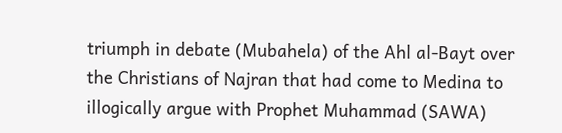triumph in debate (Mubahela) of the Ahl al-Bayt over the Christians of Najran that had come to Medina to illogically argue with Prophet Muhammad (SAWA)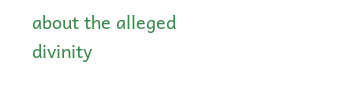about the alleged divinity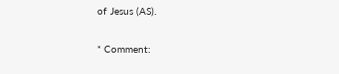of Jesus (AS).

* Comment: